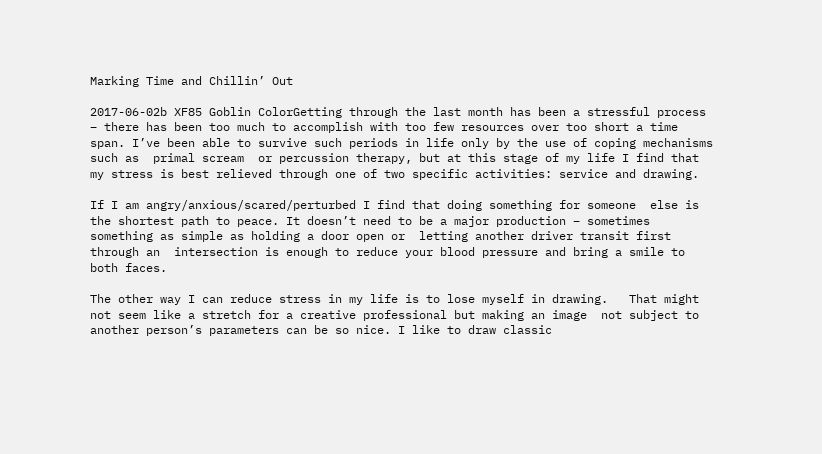Marking Time and Chillin’ Out

2017-06-02b XF85 Goblin ColorGetting through the last month has been a stressful process – there has been too much to accomplish with too few resources over too short a time span. I’ve been able to survive such periods in life only by the use of coping mechanisms such as  primal scream  or percussion therapy, but at this stage of my life I find that my stress is best relieved through one of two specific activities: service and drawing.

If I am angry/anxious/scared/perturbed I find that doing something for someone  else is the shortest path to peace. It doesn’t need to be a major production – sometimes something as simple as holding a door open or  letting another driver transit first through an  intersection is enough to reduce your blood pressure and bring a smile to both faces.

The other way I can reduce stress in my life is to lose myself in drawing.   That might not seem like a stretch for a creative professional but making an image  not subject to another person’s parameters can be so nice. I like to draw classic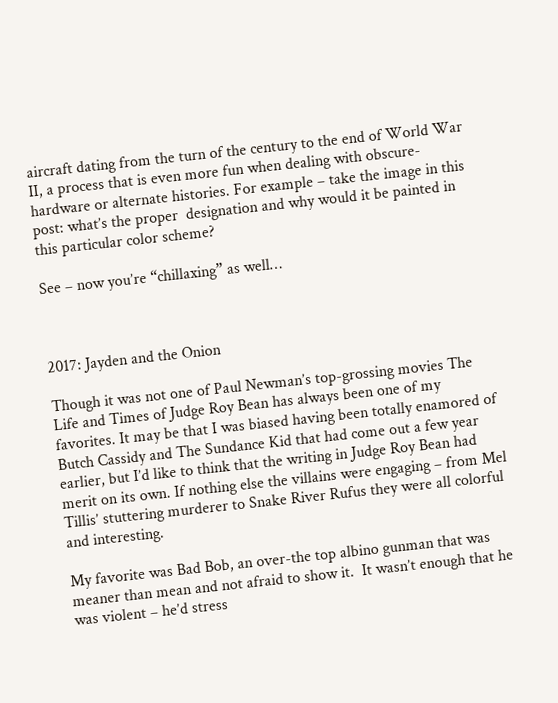aircraft dating from the turn of the century to the end of World War II, a process that is even more fun when dealing with obscure- hardware or alternate histories. For example – take the image in this post: what’s the proper  designation and why would it be painted in this particular color scheme?

See – now you’re “chillaxing” as well…



2017: Jayden and the Onion

Though it was not one of Paul Newman’s top-grossing movies The Life and Times of Judge Roy Bean has always been one of my favorites. It may be that I was biased having been totally enamored of Butch Cassidy and The Sundance Kid that had come out a few year earlier, but I’d like to think that the writing in Judge Roy Bean had merit on its own. If nothing else the villains were engaging – from Mel Tillis’ stuttering murderer to Snake River Rufus they were all colorful and interesting.

My favorite was Bad Bob, an over-the top albino gunman that was meaner than mean and not afraid to show it.  It wasn’t enough that he was violent – he’d stress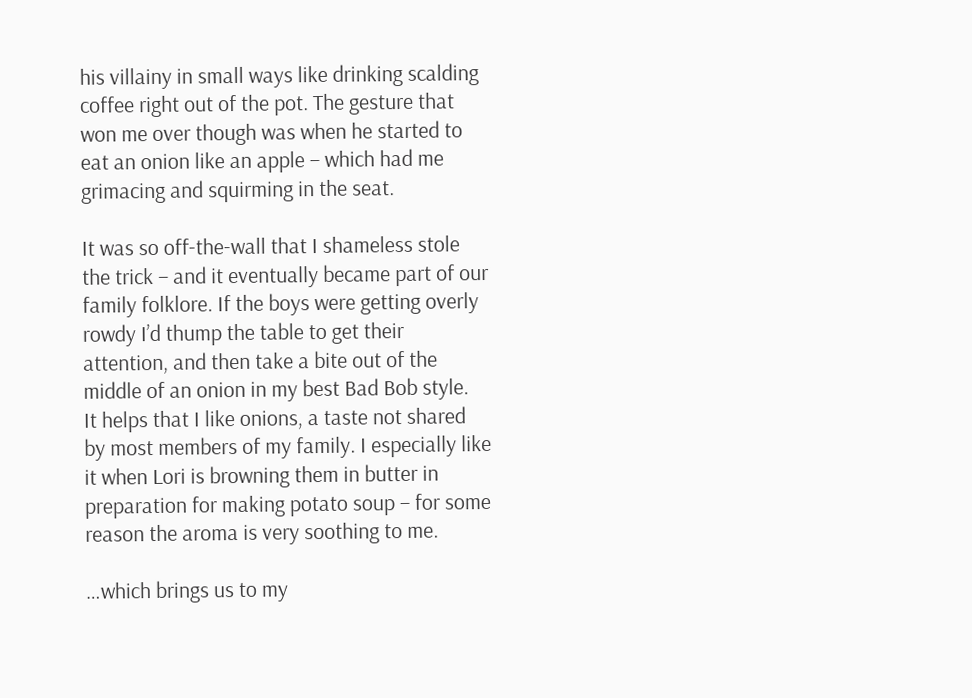his villainy in small ways like drinking scalding coffee right out of the pot. The gesture that won me over though was when he started to eat an onion like an apple – which had me grimacing and squirming in the seat.

It was so off-the-wall that I shameless stole the trick – and it eventually became part of our family folklore. If the boys were getting overly rowdy I’d thump the table to get their attention, and then take a bite out of the middle of an onion in my best Bad Bob style.  It helps that I like onions, a taste not shared by most members of my family. I especially like it when Lori is browning them in butter in preparation for making potato soup – for some reason the aroma is very soothing to me.

…which brings us to my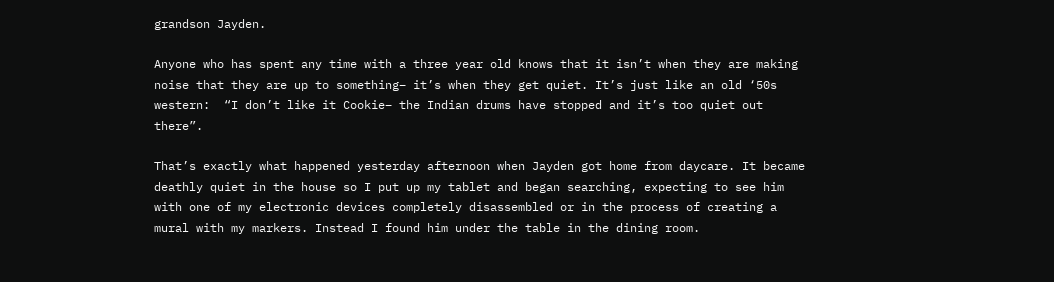grandson Jayden.

Anyone who has spent any time with a three year old knows that it isn’t when they are making noise that they are up to something– it’s when they get quiet. It’s just like an old ‘50s western:  “I don’t like it Cookie– the Indian drums have stopped and it’s too quiet out there”.

That’s exactly what happened yesterday afternoon when Jayden got home from daycare. It became deathly quiet in the house so I put up my tablet and began searching, expecting to see him with one of my electronic devices completely disassembled or in the process of creating a mural with my markers. Instead I found him under the table in the dining room.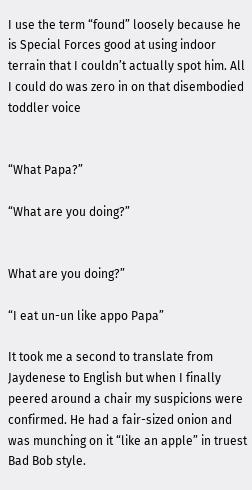I use the term “found” loosely because he is Special Forces good at using indoor terrain that I couldn’t actually spot him. All I could do was zero in on that disembodied toddler voice


“What Papa?”

“What are you doing?”


What are you doing?”

“I eat un-un like appo Papa”

It took me a second to translate from Jaydenese to English but when I finally peered around a chair my suspicions were confirmed. He had a fair-sized onion and was munching on it “like an apple” in truest Bad Bob style.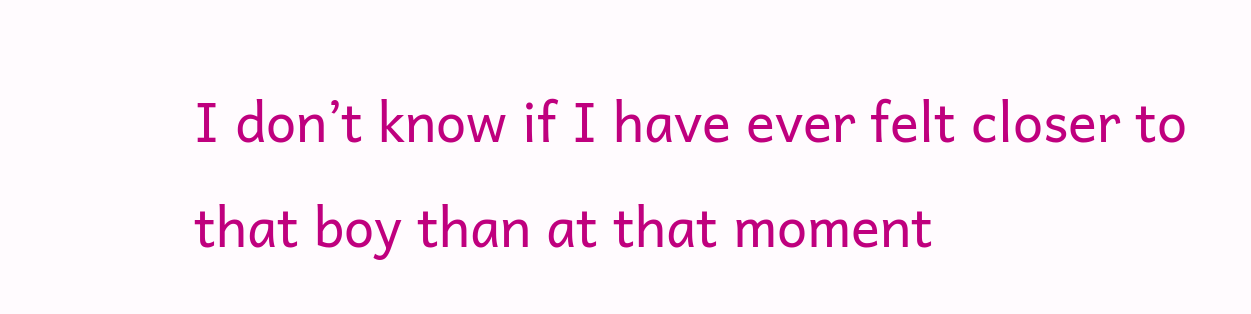I don’t know if I have ever felt closer to that boy than at that moment